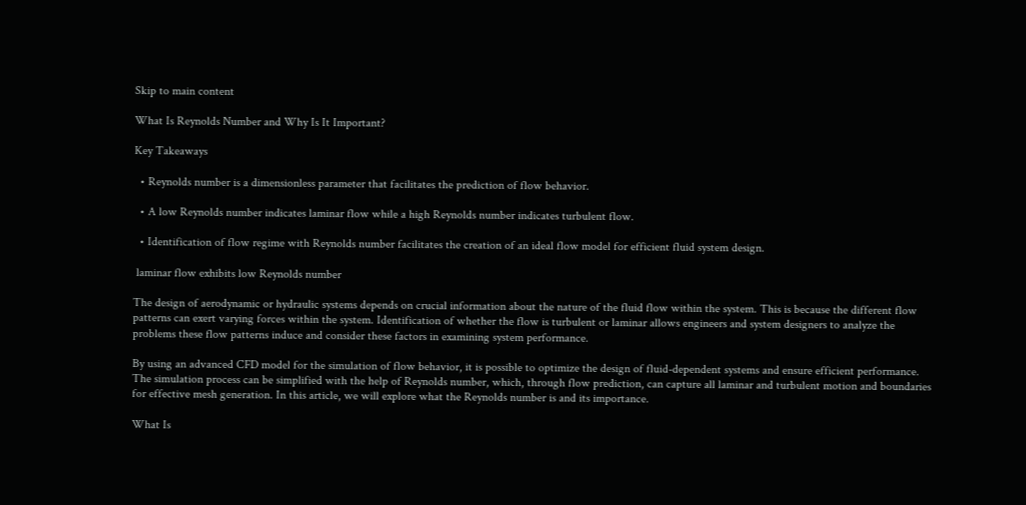Skip to main content

What Is Reynolds Number and Why Is It Important?

Key Takeaways

  • Reynolds number is a dimensionless parameter that facilitates the prediction of flow behavior.

  • A low Reynolds number indicates laminar flow while a high Reynolds number indicates turbulent flow.

  • Identification of flow regime with Reynolds number facilitates the creation of an ideal flow model for efficient fluid system design.

 laminar flow exhibits low Reynolds number

The design of aerodynamic or hydraulic systems depends on crucial information about the nature of the fluid flow within the system. This is because the different flow patterns can exert varying forces within the system. Identification of whether the flow is turbulent or laminar allows engineers and system designers to analyze the problems these flow patterns induce and consider these factors in examining system performance.

By using an advanced CFD model for the simulation of flow behavior, it is possible to optimize the design of fluid-dependent systems and ensure efficient performance. The simulation process can be simplified with the help of Reynolds number, which, through flow prediction, can capture all laminar and turbulent motion and boundaries for effective mesh generation. In this article, we will explore what the Reynolds number is and its importance.

What Is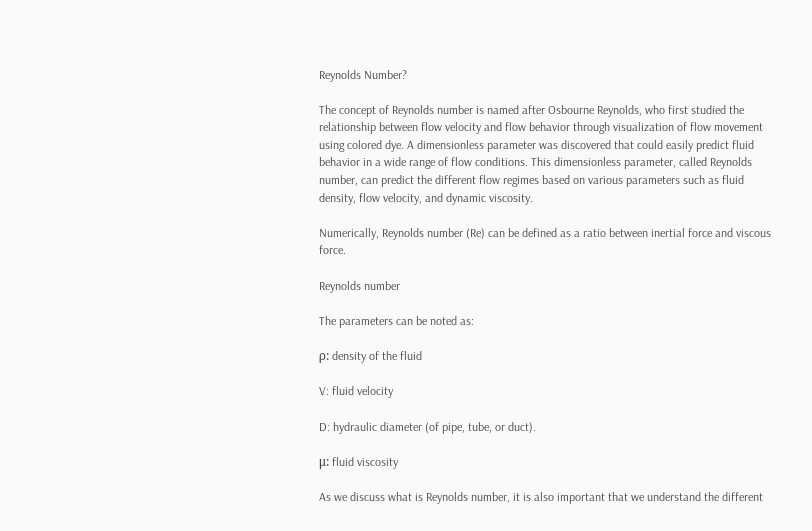Reynolds Number?

The concept of Reynolds number is named after Osbourne Reynolds, who first studied the relationship between flow velocity and flow behavior through visualization of flow movement using colored dye. A dimensionless parameter was discovered that could easily predict fluid behavior in a wide range of flow conditions. This dimensionless parameter, called Reynolds number, can predict the different flow regimes based on various parameters such as fluid density, flow velocity, and dynamic viscosity.

Numerically, Reynolds number (Re) can be defined as a ratio between inertial force and viscous force.

Reynolds number

The parameters can be noted as:

ρ: density of the fluid

V: fluid velocity

D: hydraulic diameter (of pipe, tube, or duct).

μ: fluid viscosity

As we discuss what is Reynolds number, it is also important that we understand the different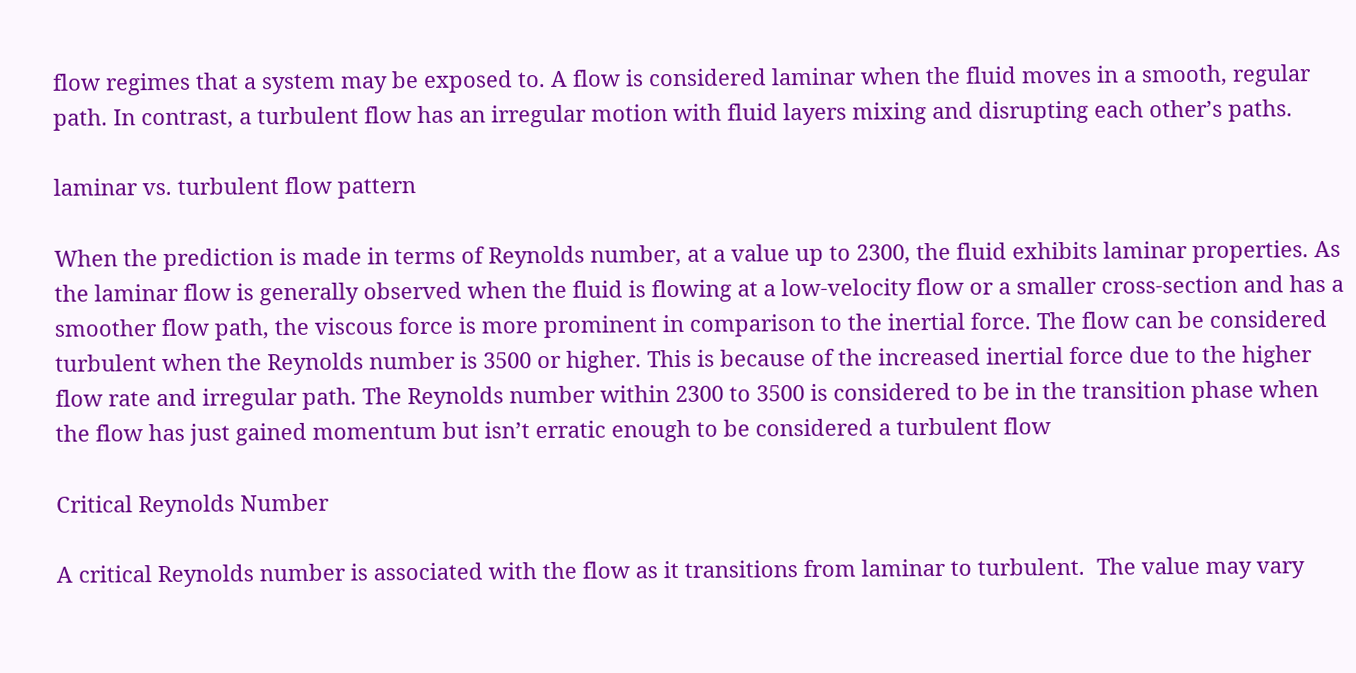flow regimes that a system may be exposed to. A flow is considered laminar when the fluid moves in a smooth, regular path. In contrast, a turbulent flow has an irregular motion with fluid layers mixing and disrupting each other’s paths.

laminar vs. turbulent flow pattern

When the prediction is made in terms of Reynolds number, at a value up to 2300, the fluid exhibits laminar properties. As the laminar flow is generally observed when the fluid is flowing at a low-velocity flow or a smaller cross-section and has a smoother flow path, the viscous force is more prominent in comparison to the inertial force. The flow can be considered turbulent when the Reynolds number is 3500 or higher. This is because of the increased inertial force due to the higher flow rate and irregular path. The Reynolds number within 2300 to 3500 is considered to be in the transition phase when the flow has just gained momentum but isn’t erratic enough to be considered a turbulent flow

Critical Reynolds Number

A critical Reynolds number is associated with the flow as it transitions from laminar to turbulent.  The value may vary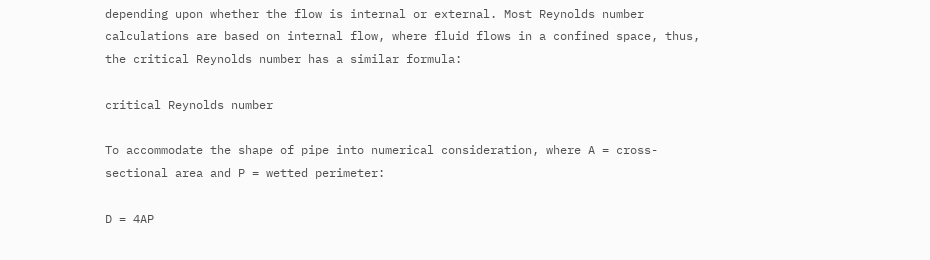depending upon whether the flow is internal or external. Most Reynolds number calculations are based on internal flow, where fluid flows in a confined space, thus, the critical Reynolds number has a similar formula:

critical Reynolds number

To accommodate the shape of pipe into numerical consideration, where A = cross-sectional area and P = wetted perimeter:

D = 4AP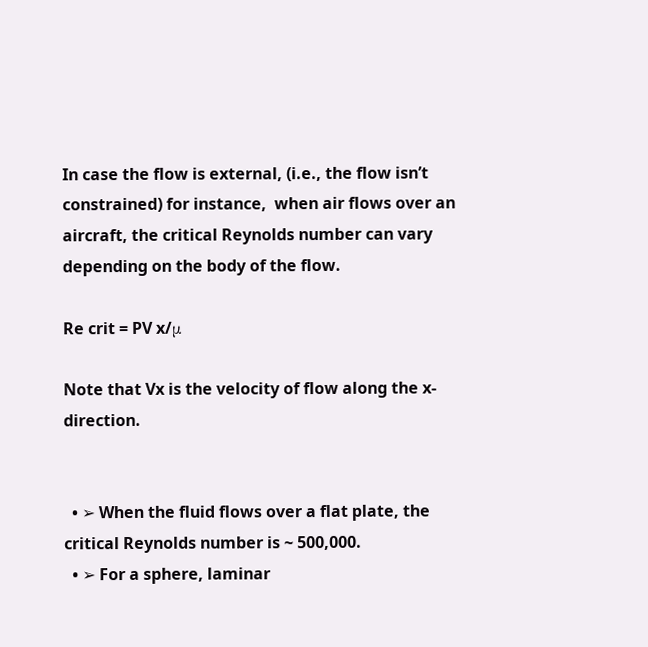In case the flow is external, (i.e., the flow isn’t constrained) for instance,  when air flows over an aircraft, the critical Reynolds number can vary depending on the body of the flow.

Re crit = PV x/μ

Note that Vx is the velocity of flow along the x-direction.


  • ➢ When the fluid flows over a flat plate, the critical Reynolds number is ~ 500,000.
  • ➢ For a sphere, laminar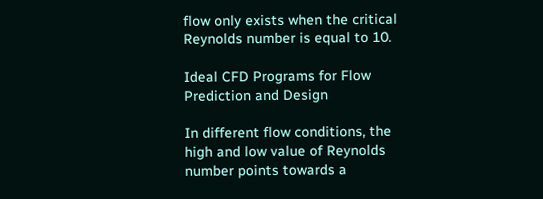flow only exists when the critical Reynolds number is equal to 10.

Ideal CFD Programs for Flow Prediction and Design

In different flow conditions, the high and low value of Reynolds number points towards a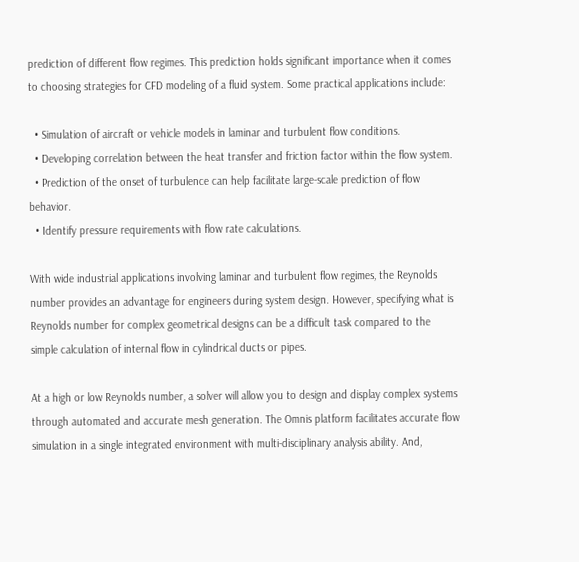prediction of different flow regimes. This prediction holds significant importance when it comes to choosing strategies for CFD modeling of a fluid system. Some practical applications include:

  • Simulation of aircraft or vehicle models in laminar and turbulent flow conditions.
  • Developing correlation between the heat transfer and friction factor within the flow system.
  • Prediction of the onset of turbulence can help facilitate large-scale prediction of flow behavior.
  • Identify pressure requirements with flow rate calculations.

With wide industrial applications involving laminar and turbulent flow regimes, the Reynolds number provides an advantage for engineers during system design. However, specifying what is Reynolds number for complex geometrical designs can be a difficult task compared to the simple calculation of internal flow in cylindrical ducts or pipes.

At a high or low Reynolds number, a solver will allow you to design and display complex systems through automated and accurate mesh generation. The Omnis platform facilitates accurate flow simulation in a single integrated environment with multi-disciplinary analysis ability. And,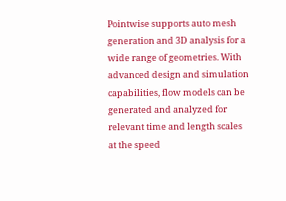Pointwise supports auto mesh generation and 3D analysis for a wide range of geometries. With advanced design and simulation capabilities, flow models can be generated and analyzed for relevant time and length scales at the speed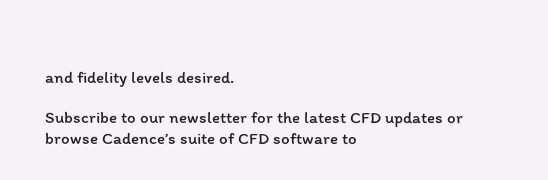and fidelity levels desired.

Subscribe to our newsletter for the latest CFD updates or browse Cadence’s suite of CFD software to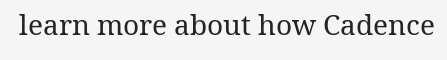learn more about how Cadence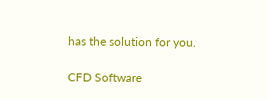has the solution for you.

CFD Software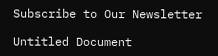Subscribe to Our Newsletter

Untitled Document